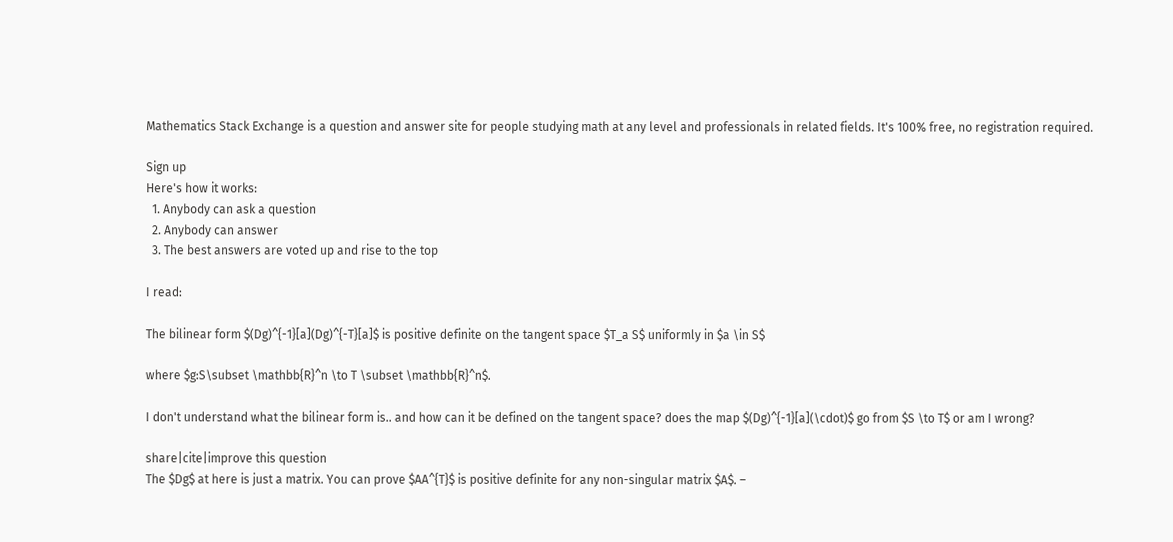Mathematics Stack Exchange is a question and answer site for people studying math at any level and professionals in related fields. It's 100% free, no registration required.

Sign up
Here's how it works:
  1. Anybody can ask a question
  2. Anybody can answer
  3. The best answers are voted up and rise to the top

I read:

The bilinear form $(Dg)^{-1}[a](Dg)^{-T}[a]$ is positive definite on the tangent space $T_a S$ uniformly in $a \in S$

where $g:S\subset \mathbb{R}^n \to T \subset \mathbb{R}^n$.

I don't understand what the bilinear form is.. and how can it be defined on the tangent space? does the map $(Dg)^{-1}[a](\cdot)$ go from $S \to T$ or am I wrong?

share|cite|improve this question
The $Dg$ at here is just a matrix. You can prove $AA^{T}$ is positive definite for any non-singular matrix $A$. –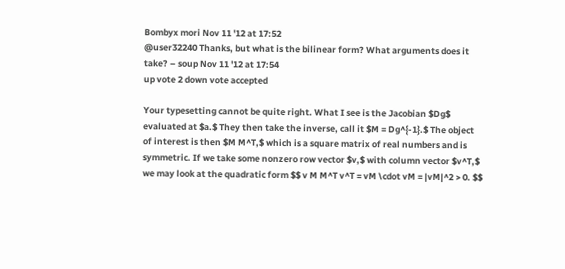Bombyx mori Nov 11 '12 at 17:52
@user32240 Thanks, but what is the bilinear form? What arguments does it take? – soup Nov 11 '12 at 17:54
up vote 2 down vote accepted

Your typesetting cannot be quite right. What I see is the Jacobian $Dg$ evaluated at $a.$ They then take the inverse, call it $M = Dg^{-1}.$ The object of interest is then $M M^T,$ which is a square matrix of real numbers and is symmetric. If we take some nonzero row vector $v,$ with column vector $v^T,$ we may look at the quadratic form $$ v M M^T v^T = vM \cdot vM = |vM|^2 > 0. $$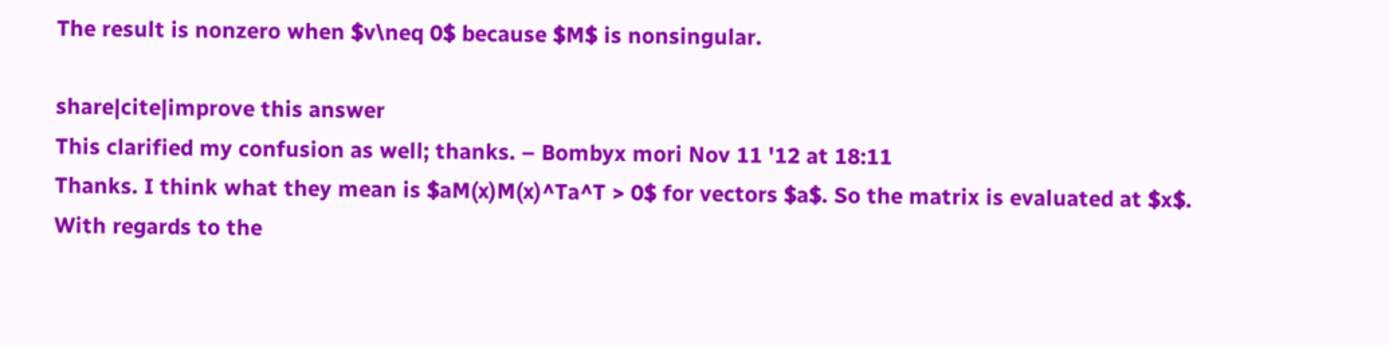The result is nonzero when $v\neq 0$ because $M$ is nonsingular.

share|cite|improve this answer
This clarified my confusion as well; thanks. – Bombyx mori Nov 11 '12 at 18:11
Thanks. I think what they mean is $aM(x)M(x)^Ta^T > 0$ for vectors $a$. So the matrix is evaluated at $x$. With regards to the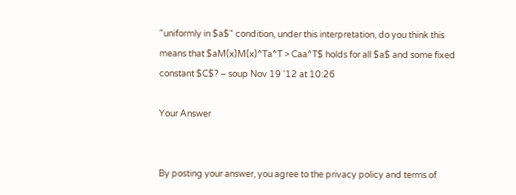"uniformly in $a$" condition, under this interpretation, do you think this means that $aM(x)M(x)^Ta^T > Caa^T$ holds for all $a$ and some fixed constant $C$? – soup Nov 19 '12 at 10:26

Your Answer


By posting your answer, you agree to the privacy policy and terms of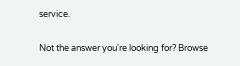service.

Not the answer you're looking for? Browse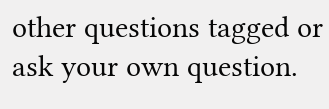other questions tagged or ask your own question.